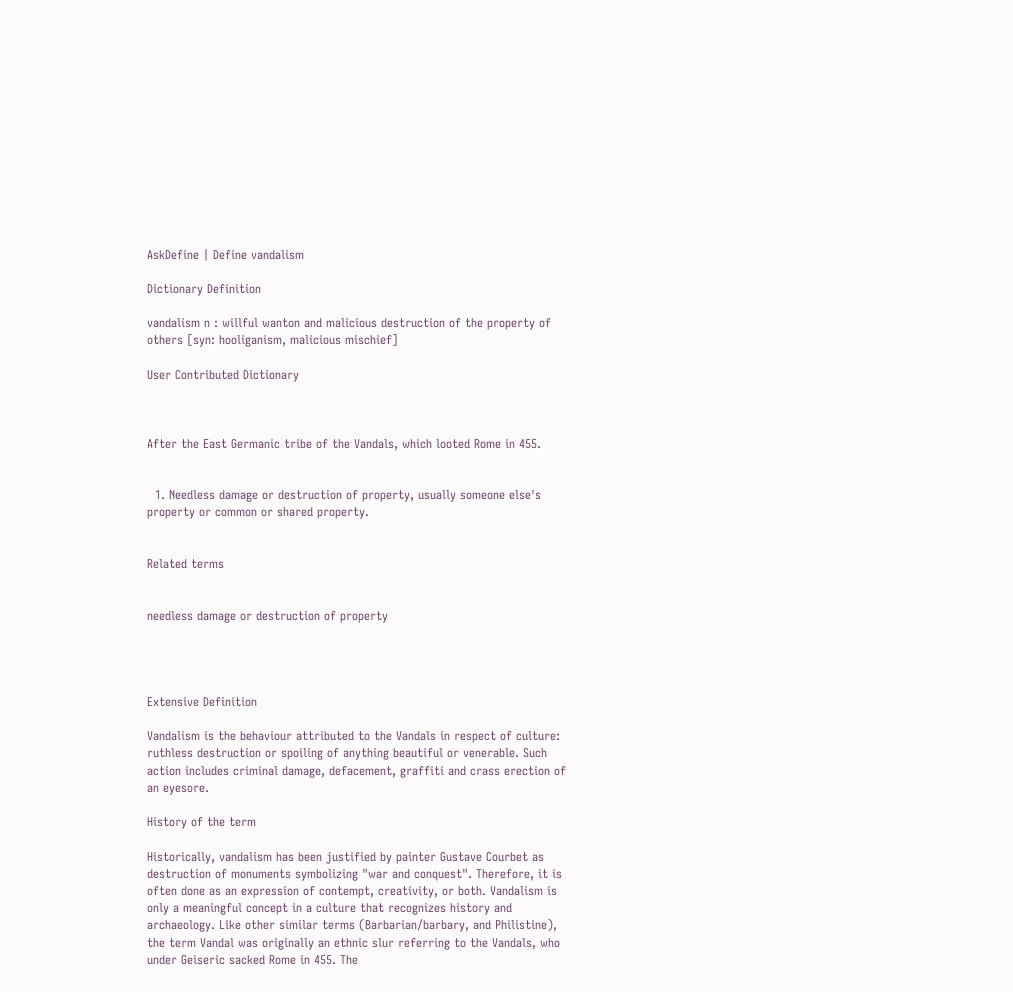AskDefine | Define vandalism

Dictionary Definition

vandalism n : willful wanton and malicious destruction of the property of others [syn: hooliganism, malicious mischief]

User Contributed Dictionary



After the East Germanic tribe of the Vandals, which looted Rome in 455.


  1. Needless damage or destruction of property, usually someone else's property or common or shared property.


Related terms


needless damage or destruction of property




Extensive Definition

Vandalism is the behaviour attributed to the Vandals in respect of culture: ruthless destruction or spoiling of anything beautiful or venerable. Such action includes criminal damage, defacement, graffiti and crass erection of an eyesore.

History of the term

Historically, vandalism has been justified by painter Gustave Courbet as destruction of monuments symbolizing "war and conquest". Therefore, it is often done as an expression of contempt, creativity, or both. Vandalism is only a meaningful concept in a culture that recognizes history and archaeology. Like other similar terms (Barbarian/barbary, and Philistine), the term Vandal was originally an ethnic slur referring to the Vandals, who under Geiseric sacked Rome in 455. The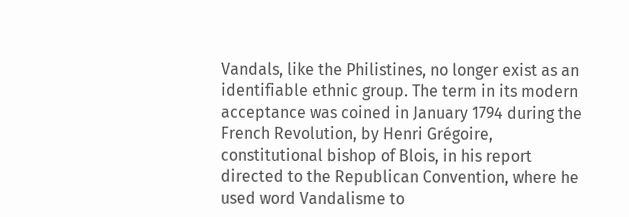Vandals, like the Philistines, no longer exist as an identifiable ethnic group. The term in its modern acceptance was coined in January 1794 during the French Revolution, by Henri Grégoire, constitutional bishop of Blois, in his report directed to the Republican Convention, where he used word Vandalisme to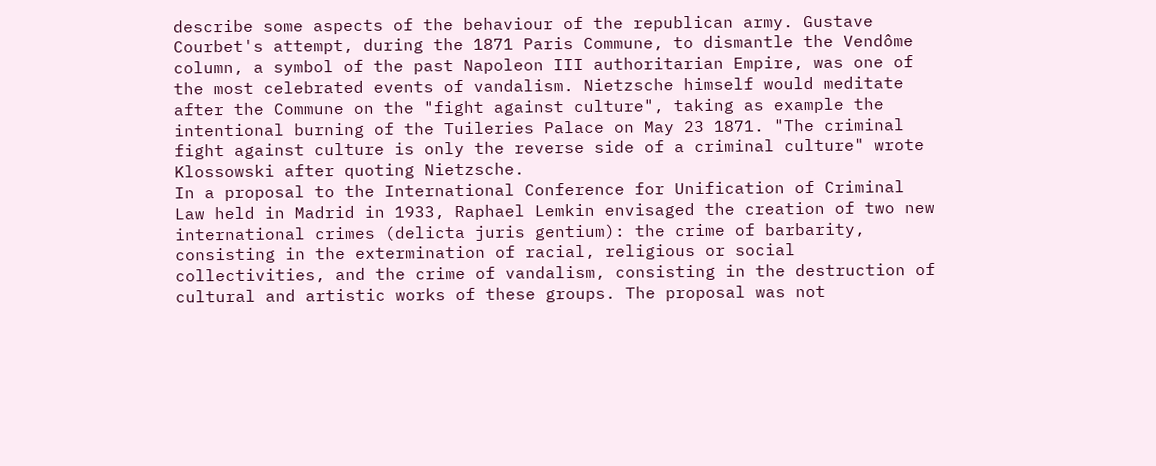describe some aspects of the behaviour of the republican army. Gustave Courbet's attempt, during the 1871 Paris Commune, to dismantle the Vendôme column, a symbol of the past Napoleon III authoritarian Empire, was one of the most celebrated events of vandalism. Nietzsche himself would meditate after the Commune on the "fight against culture", taking as example the intentional burning of the Tuileries Palace on May 23 1871. "The criminal fight against culture is only the reverse side of a criminal culture" wrote Klossowski after quoting Nietzsche.
In a proposal to the International Conference for Unification of Criminal Law held in Madrid in 1933, Raphael Lemkin envisaged the creation of two new international crimes (delicta juris gentium): the crime of barbarity, consisting in the extermination of racial, religious or social collectivities, and the crime of vandalism, consisting in the destruction of cultural and artistic works of these groups. The proposal was not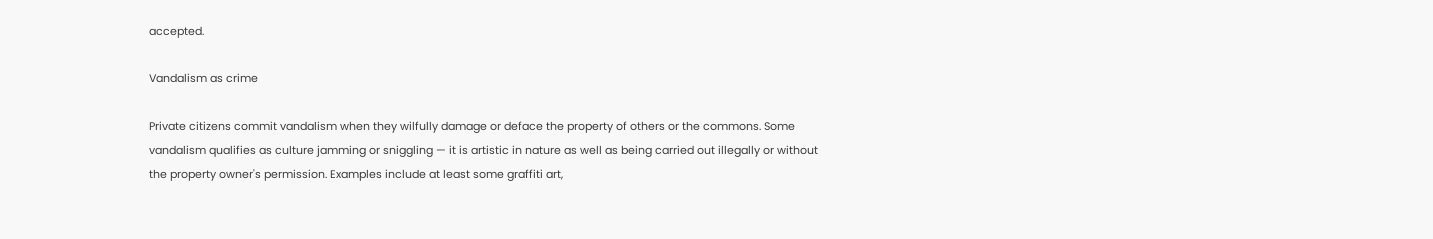accepted.

Vandalism as crime

Private citizens commit vandalism when they wilfully damage or deface the property of others or the commons. Some vandalism qualifies as culture jamming or sniggling — it is artistic in nature as well as being carried out illegally or without the property owner's permission. Examples include at least some graffiti art,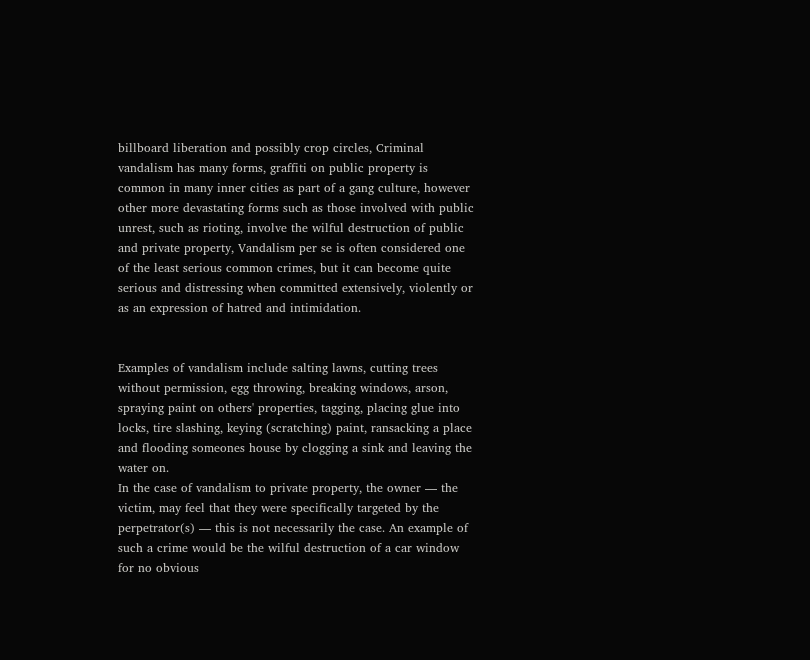billboard liberation and possibly crop circles, Criminal vandalism has many forms, graffiti on public property is common in many inner cities as part of a gang culture, however other more devastating forms such as those involved with public unrest, such as rioting, involve the wilful destruction of public and private property, Vandalism per se is often considered one of the least serious common crimes, but it can become quite serious and distressing when committed extensively, violently or as an expression of hatred and intimidation.


Examples of vandalism include salting lawns, cutting trees without permission, egg throwing, breaking windows, arson, spraying paint on others' properties, tagging, placing glue into locks, tire slashing, keying (scratching) paint, ransacking a place and flooding someones house by clogging a sink and leaving the water on.
In the case of vandalism to private property, the owner — the victim, may feel that they were specifically targeted by the perpetrator(s) — this is not necessarily the case. An example of such a crime would be the wilful destruction of a car window for no obvious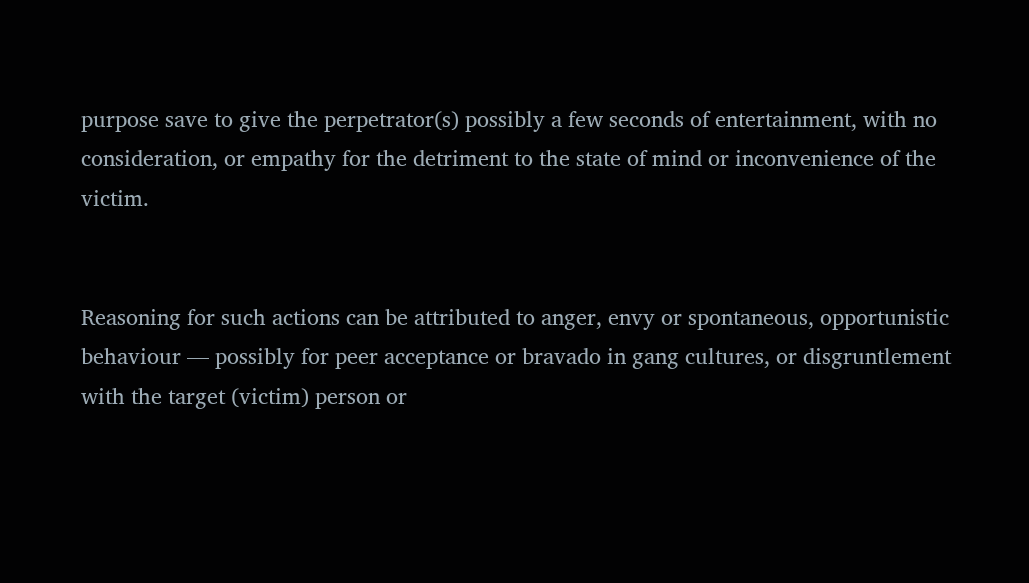purpose save to give the perpetrator(s) possibly a few seconds of entertainment, with no consideration, or empathy for the detriment to the state of mind or inconvenience of the victim.


Reasoning for such actions can be attributed to anger, envy or spontaneous, opportunistic behaviour — possibly for peer acceptance or bravado in gang cultures, or disgruntlement with the target (victim) person or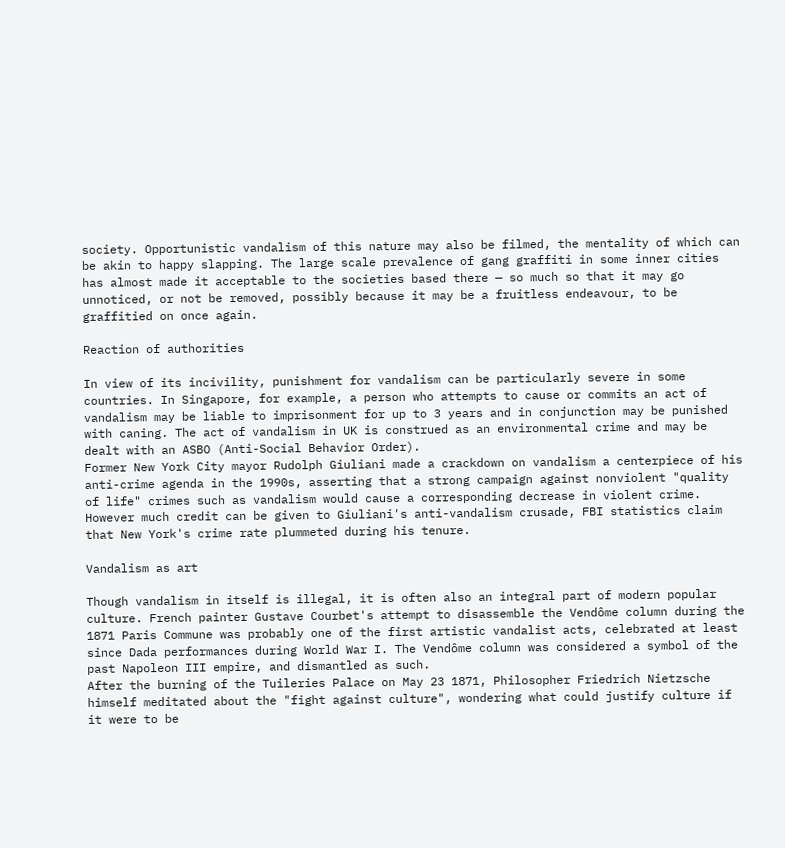society. Opportunistic vandalism of this nature may also be filmed, the mentality of which can be akin to happy slapping. The large scale prevalence of gang graffiti in some inner cities has almost made it acceptable to the societies based there — so much so that it may go unnoticed, or not be removed, possibly because it may be a fruitless endeavour, to be graffitied on once again.

Reaction of authorities

In view of its incivility, punishment for vandalism can be particularly severe in some countries. In Singapore, for example, a person who attempts to cause or commits an act of vandalism may be liable to imprisonment for up to 3 years and in conjunction may be punished with caning. The act of vandalism in UK is construed as an environmental crime and may be dealt with an ASBO (Anti-Social Behavior Order).
Former New York City mayor Rudolph Giuliani made a crackdown on vandalism a centerpiece of his anti-crime agenda in the 1990s, asserting that a strong campaign against nonviolent "quality of life" crimes such as vandalism would cause a corresponding decrease in violent crime. However much credit can be given to Giuliani's anti-vandalism crusade, FBI statistics claim that New York's crime rate plummeted during his tenure.

Vandalism as art

Though vandalism in itself is illegal, it is often also an integral part of modern popular culture. French painter Gustave Courbet's attempt to disassemble the Vendôme column during the 1871 Paris Commune was probably one of the first artistic vandalist acts, celebrated at least since Dada performances during World War I. The Vendôme column was considered a symbol of the past Napoleon III empire, and dismantled as such.
After the burning of the Tuileries Palace on May 23 1871, Philosopher Friedrich Nietzsche himself meditated about the "fight against culture", wondering what could justify culture if it were to be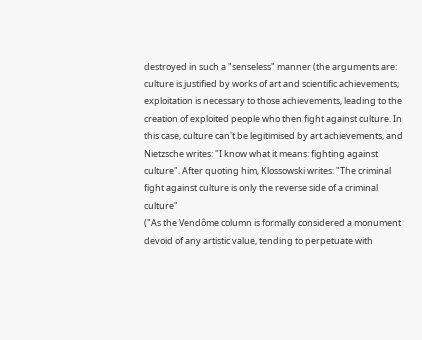destroyed in such a "senseless" manner (the arguments are: culture is justified by works of art and scientific achievements; exploitation is necessary to those achievements, leading to the creation of exploited people who then fight against culture. In this case, culture can't be legitimised by art achievements, and Nietzsche writes: "I know what it means: fighting against culture". After quoting him, Klossowski writes: "The criminal fight against culture is only the reverse side of a criminal culture"
("As the Vendôme column is formally considered a monument devoid of any artistic value, tending to perpetuate with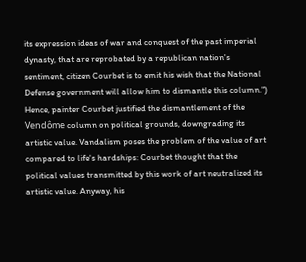its expression ideas of war and conquest of the past imperial dynasty, that are reprobated by a republican nation's sentiment, citizen Courbet is to emit his wish that the National Defense government will allow him to dismantle this column.")
Hence, painter Courbet justified the dismantlement of the Vendôme column on political grounds, downgrading its artistic value. Vandalism poses the problem of the value of art compared to life's hardships: Courbet thought that the political values transmitted by this work of art neutralized its artistic value. Anyway, his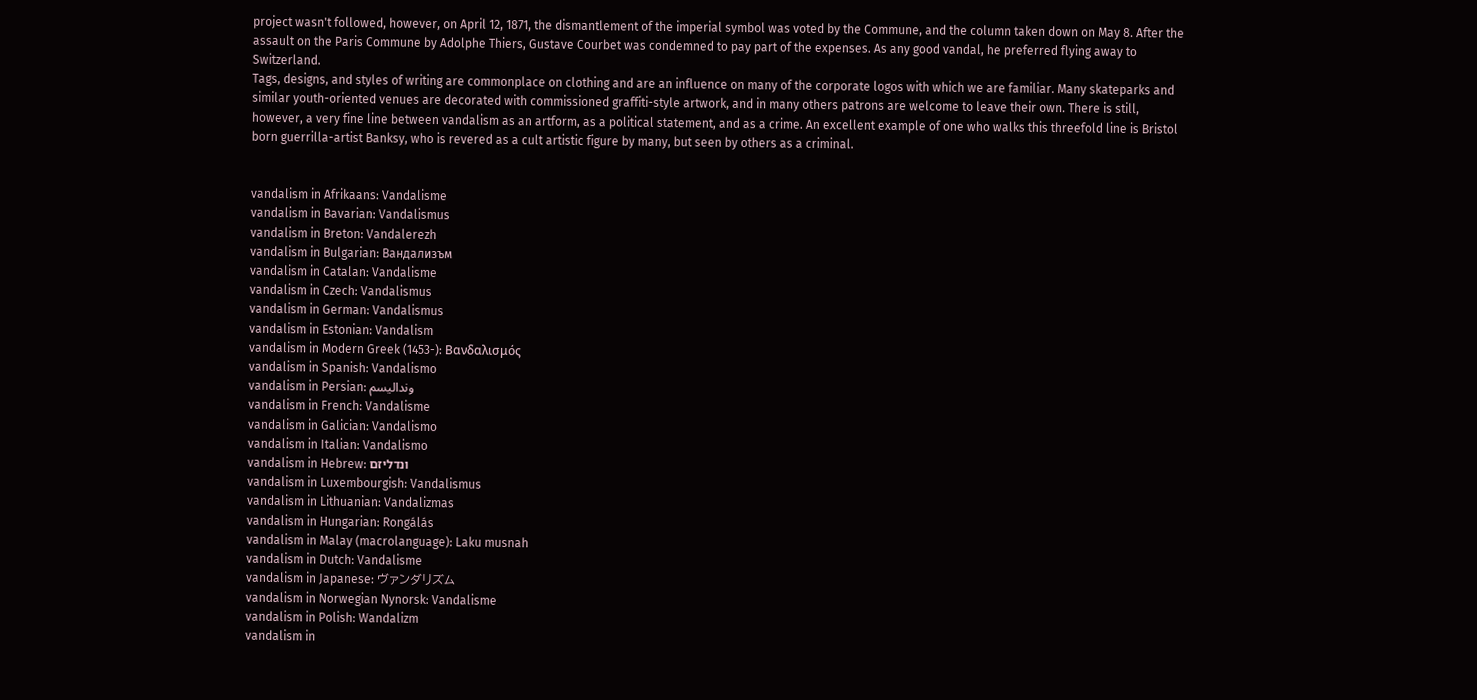project wasn't followed, however, on April 12, 1871, the dismantlement of the imperial symbol was voted by the Commune, and the column taken down on May 8. After the assault on the Paris Commune by Adolphe Thiers, Gustave Courbet was condemned to pay part of the expenses. As any good vandal, he preferred flying away to Switzerland.
Tags, designs, and styles of writing are commonplace on clothing and are an influence on many of the corporate logos with which we are familiar. Many skateparks and similar youth-oriented venues are decorated with commissioned graffiti-style artwork, and in many others patrons are welcome to leave their own. There is still, however, a very fine line between vandalism as an artform, as a political statement, and as a crime. An excellent example of one who walks this threefold line is Bristol born guerrilla-artist Banksy, who is revered as a cult artistic figure by many, but seen by others as a criminal.


vandalism in Afrikaans: Vandalisme
vandalism in Bavarian: Vandalismus
vandalism in Breton: Vandalerezh
vandalism in Bulgarian: Вандализъм
vandalism in Catalan: Vandalisme
vandalism in Czech: Vandalismus
vandalism in German: Vandalismus
vandalism in Estonian: Vandalism
vandalism in Modern Greek (1453-): Βανδαλισμός
vandalism in Spanish: Vandalismo
vandalism in Persian: وندالیسم
vandalism in French: Vandalisme
vandalism in Galician: Vandalismo
vandalism in Italian: Vandalismo
vandalism in Hebrew: ונדליזם
vandalism in Luxembourgish: Vandalismus
vandalism in Lithuanian: Vandalizmas
vandalism in Hungarian: Rongálás
vandalism in Malay (macrolanguage): Laku musnah
vandalism in Dutch: Vandalisme
vandalism in Japanese: ヴァンダリズム
vandalism in Norwegian Nynorsk: Vandalisme
vandalism in Polish: Wandalizm
vandalism in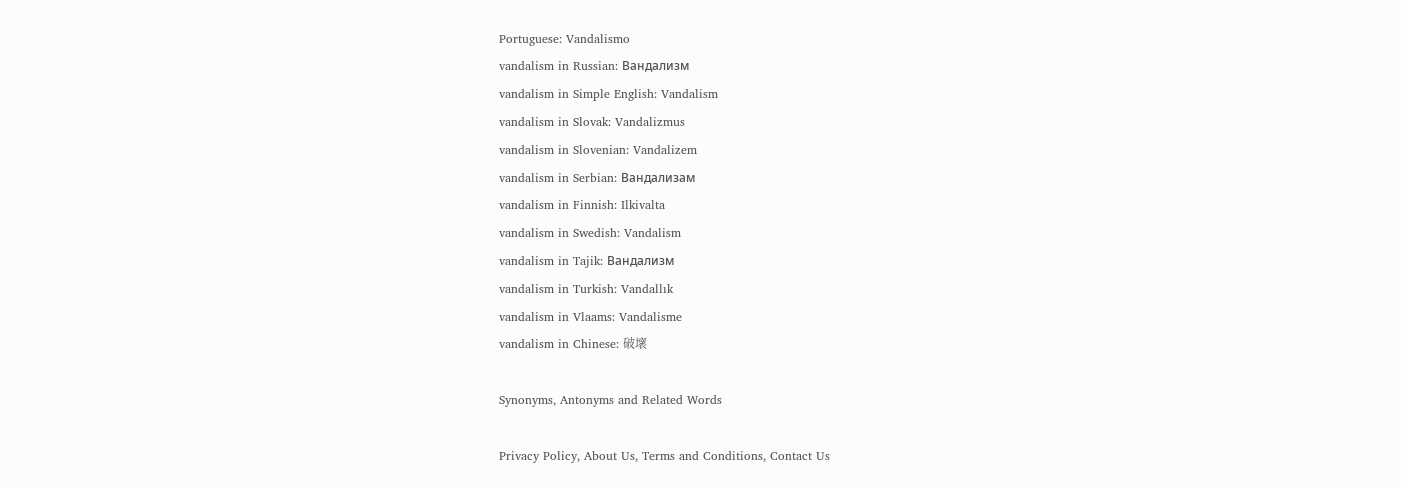Portuguese: Vandalismo
vandalism in Russian: Вандализм
vandalism in Simple English: Vandalism
vandalism in Slovak: Vandalizmus
vandalism in Slovenian: Vandalizem
vandalism in Serbian: Вандализам
vandalism in Finnish: Ilkivalta
vandalism in Swedish: Vandalism
vandalism in Tajik: Вандализм
vandalism in Turkish: Vandallık
vandalism in Vlaams: Vandalisme
vandalism in Chinese: 破壞

Synonyms, Antonyms and Related Words

Privacy Policy, About Us, Terms and Conditions, Contact Us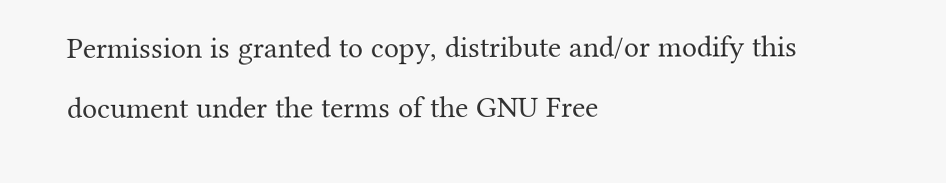Permission is granted to copy, distribute and/or modify this document under the terms of the GNU Free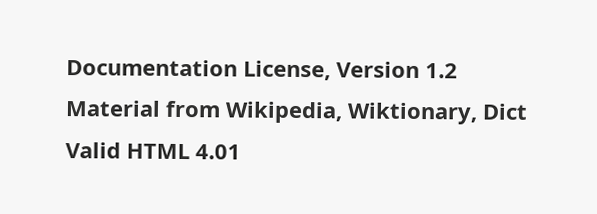Documentation License, Version 1.2
Material from Wikipedia, Wiktionary, Dict
Valid HTML 4.01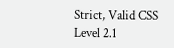Strict, Valid CSS Level 2.1